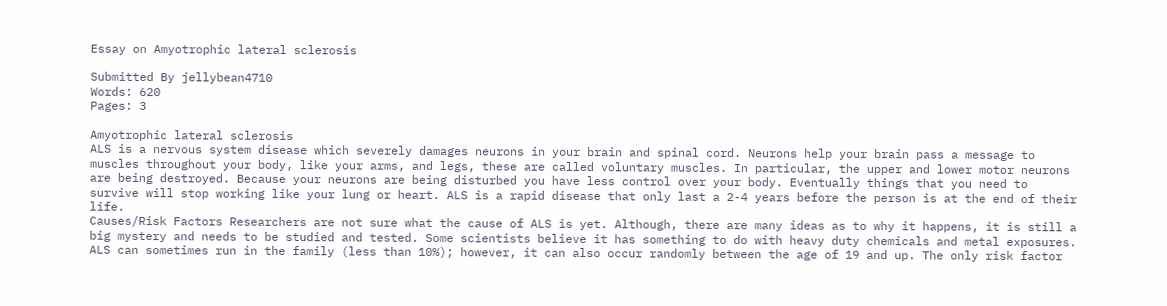Essay on Amyotrophic lateral sclerosis

Submitted By jellybean4710
Words: 620
Pages: 3

Amyotrophic lateral sclerosis
ALS is a nervous system disease which severely damages neurons in your brain and spinal cord. Neurons help your brain pass a message to muscles throughout your body, like your arms, and legs, these are called voluntary muscles. In particular, the upper and lower motor neurons are being destroyed. Because your neurons are being disturbed you have less control over your body. Eventually things that you need to survive will stop working like your lung or heart. ALS is a rapid disease that only last a 2-4 years before the person is at the end of their life.
Causes/Risk Factors Researchers are not sure what the cause of ALS is yet. Although, there are many ideas as to why it happens, it is still a big mystery and needs to be studied and tested. Some scientists believe it has something to do with heavy duty chemicals and metal exposures. ALS can sometimes run in the family (less than 10%); however, it can also occur randomly between the age of 19 and up. The only risk factor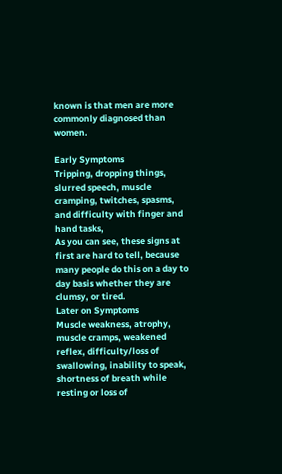known is that men are more commonly diagnosed than women.

Early Symptoms
Tripping, dropping things, slurred speech, muscle cramping, twitches, spasms, and difficulty with finger and hand tasks,
As you can see, these signs at first are hard to tell, because many people do this on a day to day basis whether they are clumsy, or tired.
Later on Symptoms
Muscle weakness, atrophy, muscle cramps, weakened reflex, difficulty/loss of swallowing, inability to speak, shortness of breath while resting or loss of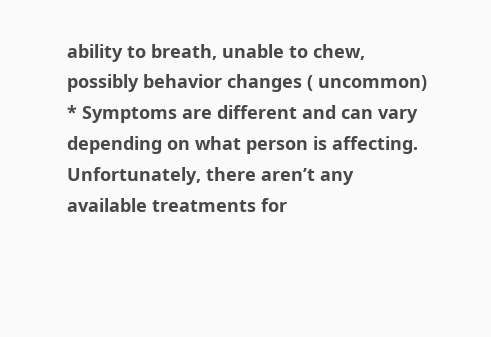ability to breath, unable to chew, possibly behavior changes ( uncommon)
* Symptoms are different and can vary depending on what person is affecting.
Unfortunately, there aren’t any available treatments for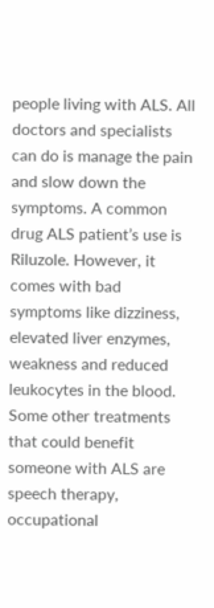people living with ALS. All doctors and specialists can do is manage the pain and slow down the symptoms. A common drug ALS patient’s use is Riluzole. However, it comes with bad symptoms like dizziness, elevated liver enzymes, weakness and reduced leukocytes in the blood.
Some other treatments that could benefit someone with ALS are speech therapy, occupational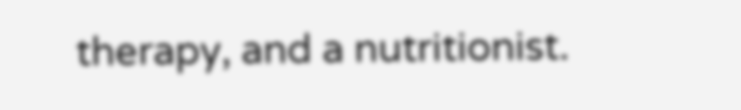therapy, and a nutritionist.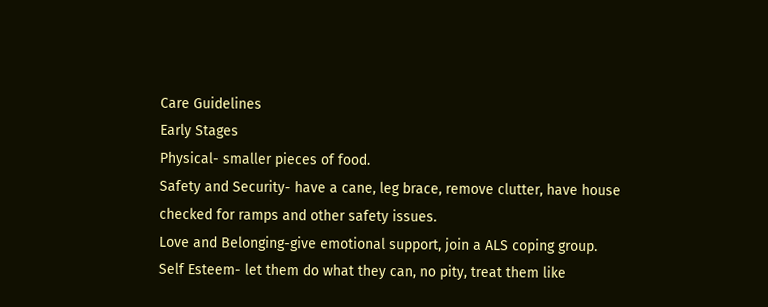Care Guidelines
Early Stages
Physical- smaller pieces of food.
Safety and Security- have a cane, leg brace, remove clutter, have house checked for ramps and other safety issues.
Love and Belonging-give emotional support, join a ALS coping group.
Self Esteem- let them do what they can, no pity, treat them like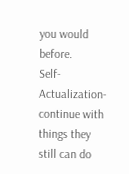you would before.
Self-Actualization- continue with things they still can do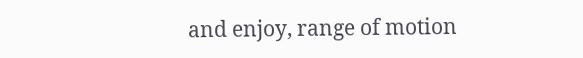and enjoy, range of motion